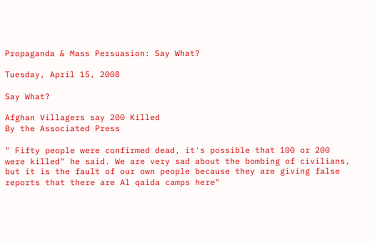Propaganda & Mass Persuasion: Say What?

Tuesday, April 15, 2008

Say What?

Afghan Villagers say 200 Killed
By the Associated Press

" Fifty people were confirmed dead, it's possible that 100 or 200 were killed" he said. We are very sad about the bombing of civilians, but it is the fault of our own people because they are giving false reports that there are Al qaida camps here"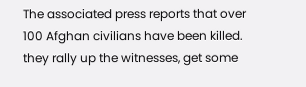The associated press reports that over 100 Afghan civilians have been killed. they rally up the witnesses, get some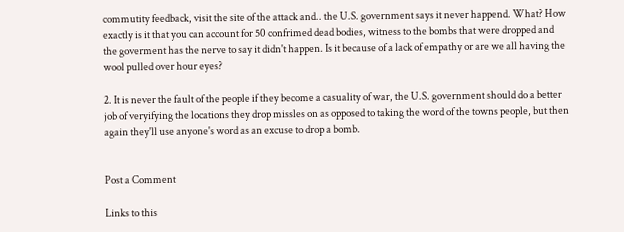commutity feedback, visit the site of the attack and.. the U.S. government says it never happend. What? How exactly is it that you can account for 50 confrimed dead bodies, witness to the bombs that were dropped and the goverment has the nerve to say it didn't happen. Is it because of a lack of empathy or are we all having the wool pulled over hour eyes?

2. It is never the fault of the people if they become a casuality of war, the U.S. government should do a better job of veryifying the locations they drop missles on as opposed to taking the word of the towns people, but then again they'll use anyone's word as an excuse to drop a bomb.


Post a Comment

Links to this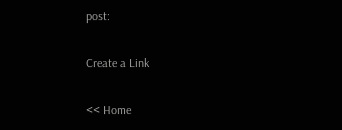post:

Create a Link

<< Home